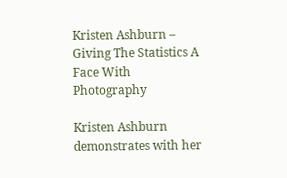Kristen Ashburn – Giving The Statistics A Face With Photography

Kristen Ashburn demonstrates with her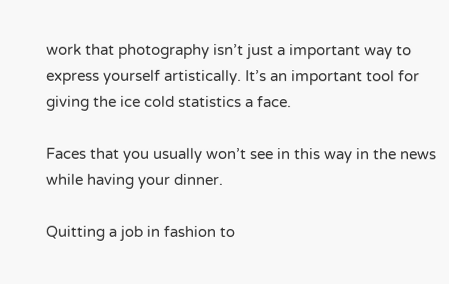work that photography isn’t just a important way to express yourself artistically. It’s an important tool for giving the ice cold statistics a face.

Faces that you usually won’t see in this way in the news while having your dinner.

Quitting a job in fashion to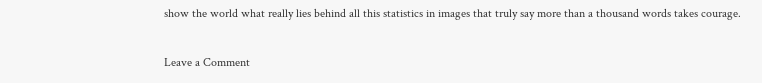show the world what really lies behind all this statistics in images that truly say more than a thousand words takes courage.

Leave a Comment